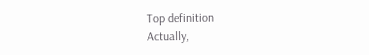Top definition
Actually,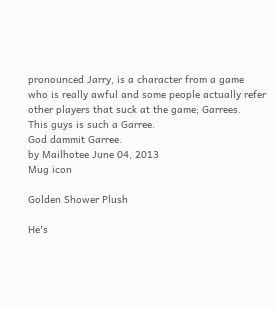pronounced Jarry, is a character from a game who is really awful and some people actually refer other players that suck at the game; Garrees.
This guys is such a Garree.
God dammit Garree.
by Mailhotee June 04, 2013
Mug icon

Golden Shower Plush

He's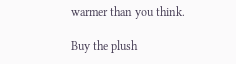warmer than you think.

Buy the plush